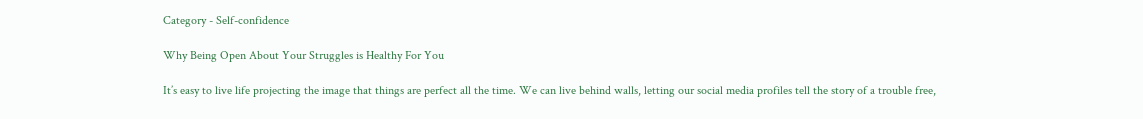Category - Self-confidence

Why Being Open About Your Struggles is Healthy For You

It’s easy to live life projecting the image that things are perfect all the time. We can live behind walls, letting our social media profiles tell the story of a trouble free,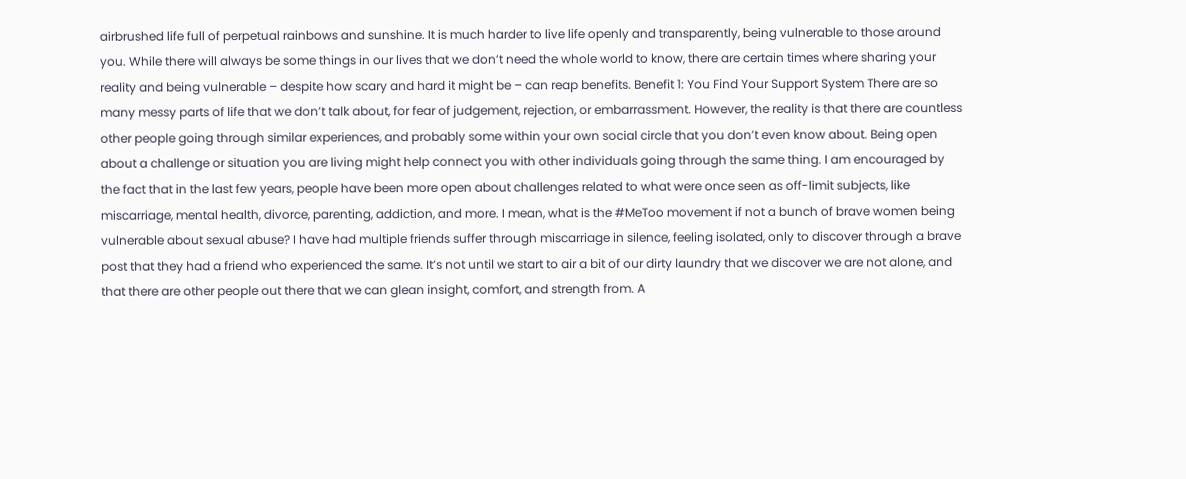airbrushed life full of perpetual rainbows and sunshine. It is much harder to live life openly and transparently, being vulnerable to those around you. While there will always be some things in our lives that we don’t need the whole world to know, there are certain times where sharing your reality and being vulnerable – despite how scary and hard it might be – can reap benefits. Benefit 1: You Find Your Support System There are so many messy parts of life that we don’t talk about, for fear of judgement, rejection, or embarrassment. However, the reality is that there are countless other people going through similar experiences, and probably some within your own social circle that you don’t even know about. Being open about a challenge or situation you are living might help connect you with other individuals going through the same thing. I am encouraged by the fact that in the last few years, people have been more open about challenges related to what were once seen as off-limit subjects, like miscarriage, mental health, divorce, parenting, addiction, and more. I mean, what is the #MeToo movement if not a bunch of brave women being vulnerable about sexual abuse? I have had multiple friends suffer through miscarriage in silence, feeling isolated, only to discover through a brave post that they had a friend who experienced the same. It’s not until we start to air a bit of our dirty laundry that we discover we are not alone, and that there are other people out there that we can glean insight, comfort, and strength from. A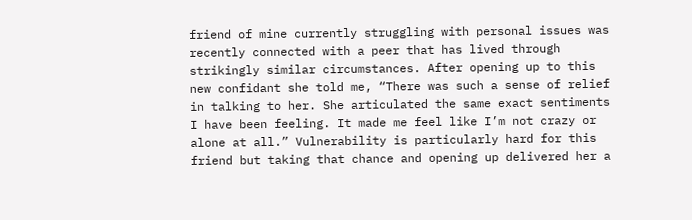friend of mine currently struggling with personal issues was recently connected with a peer that has lived through strikingly similar circumstances. After opening up to this new confidant she told me, “There was such a sense of relief in talking to her. She articulated the same exact sentiments I have been feeling. It made me feel like I’m not crazy or alone at all.” Vulnerability is particularly hard for this friend but taking that chance and opening up delivered her a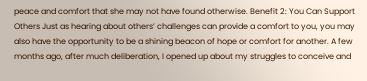peace and comfort that she may not have found otherwise. Benefit 2: You Can Support Others Just as hearing about others’ challenges can provide a comfort to you, you may also have the opportunity to be a shining beacon of hope or comfort for another. A few months ago, after much deliberation, I opened up about my struggles to conceive and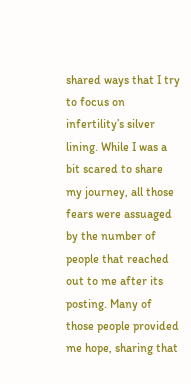shared ways that I try to focus on infertility’s silver lining. While I was a bit scared to share my journey, all those fears were assuaged by the number of people that reached out to me after its posting. Many of those people provided me hope, sharing that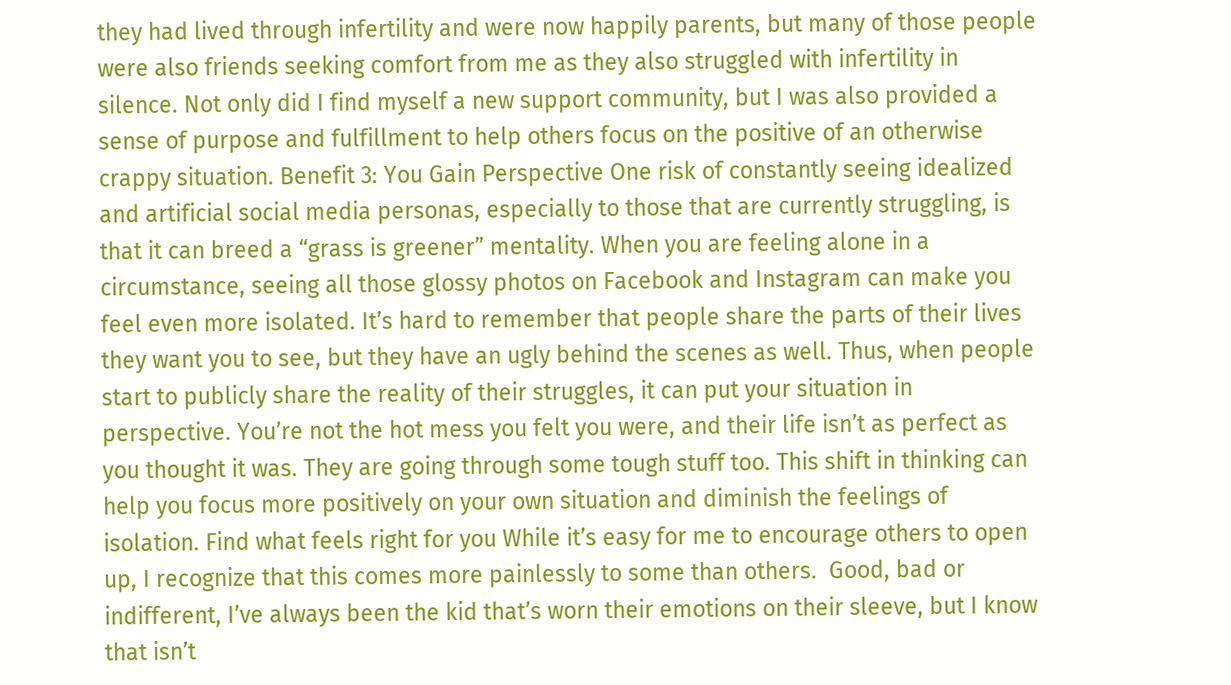they had lived through infertility and were now happily parents, but many of those people were also friends seeking comfort from me as they also struggled with infertility in silence. Not only did I find myself a new support community, but I was also provided a sense of purpose and fulfillment to help others focus on the positive of an otherwise crappy situation. Benefit 3: You Gain Perspective One risk of constantly seeing idealized and artificial social media personas, especially to those that are currently struggling, is that it can breed a “grass is greener” mentality. When you are feeling alone in a circumstance, seeing all those glossy photos on Facebook and Instagram can make you feel even more isolated. It’s hard to remember that people share the parts of their lives they want you to see, but they have an ugly behind the scenes as well. Thus, when people start to publicly share the reality of their struggles, it can put your situation in perspective. You’re not the hot mess you felt you were, and their life isn’t as perfect as you thought it was. They are going through some tough stuff too. This shift in thinking can help you focus more positively on your own situation and diminish the feelings of isolation. Find what feels right for you While it’s easy for me to encourage others to open up, I recognize that this comes more painlessly to some than others.  Good, bad or indifferent, I’ve always been the kid that’s worn their emotions on their sleeve, but I know that isn’t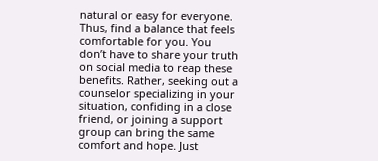natural or easy for everyone. Thus, find a balance that feels comfortable for you. You don’t have to share your truth on social media to reap these benefits. Rather, seeking out a counselor specializing in your situation, confiding in a close friend, or joining a support group can bring the same comfort and hope. Just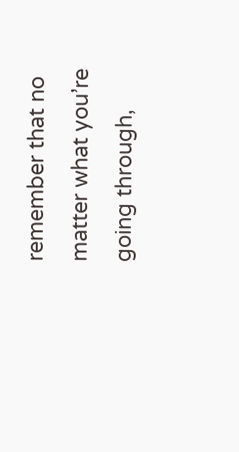remember that no matter what you’re going through,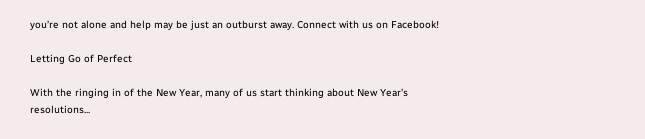you’re not alone and help may be just an outburst away. Connect with us on Facebook!

Letting Go of Perfect

With the ringing in of the New Year, many of us start thinking about New Year’s resolutions...